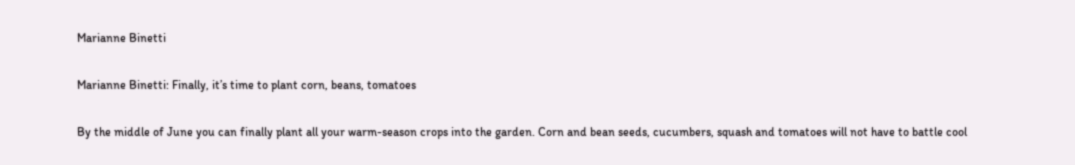Marianne Binetti

Marianne Binetti: Finally, it’s time to plant corn, beans, tomatoes

By the middle of June you can finally plant all your warm-season crops into the garden. Corn and bean seeds, cucumbers, squash and tomatoes will not have to battle cool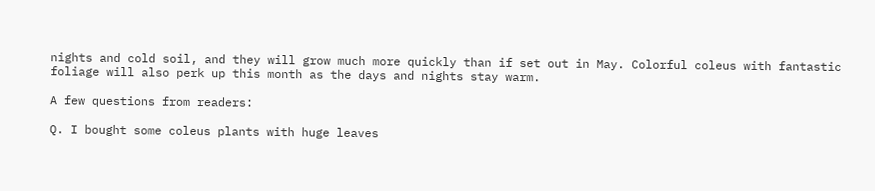nights and cold soil, and they will grow much more quickly than if set out in May. Colorful coleus with fantastic foliage will also perk up this month as the days and nights stay warm.

A few questions from readers:

Q. I bought some coleus plants with huge leaves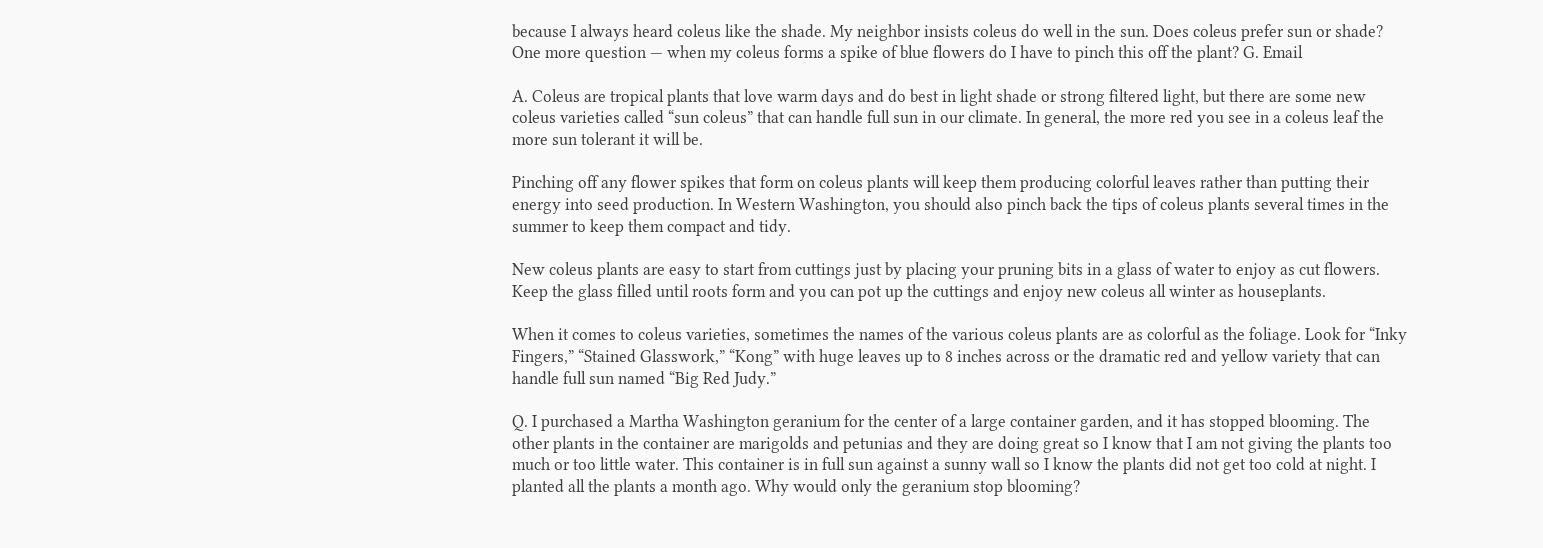because I always heard coleus like the shade. My neighbor insists coleus do well in the sun. Does coleus prefer sun or shade? One more question — when my coleus forms a spike of blue flowers do I have to pinch this off the plant? G. Email

A. Coleus are tropical plants that love warm days and do best in light shade or strong filtered light, but there are some new coleus varieties called “sun coleus” that can handle full sun in our climate. In general, the more red you see in a coleus leaf the more sun tolerant it will be.

Pinching off any flower spikes that form on coleus plants will keep them producing colorful leaves rather than putting their energy into seed production. In Western Washington, you should also pinch back the tips of coleus plants several times in the summer to keep them compact and tidy.

New coleus plants are easy to start from cuttings just by placing your pruning bits in a glass of water to enjoy as cut flowers. Keep the glass filled until roots form and you can pot up the cuttings and enjoy new coleus all winter as houseplants.

When it comes to coleus varieties, sometimes the names of the various coleus plants are as colorful as the foliage. Look for “Inky Fingers,” “Stained Glasswork,” “Kong” with huge leaves up to 8 inches across or the dramatic red and yellow variety that can handle full sun named “Big Red Judy.”

Q. I purchased a Martha Washington geranium for the center of a large container garden, and it has stopped blooming. The other plants in the container are marigolds and petunias and they are doing great so I know that I am not giving the plants too much or too little water. This container is in full sun against a sunny wall so I know the plants did not get too cold at night. I planted all the plants a month ago. Why would only the geranium stop blooming?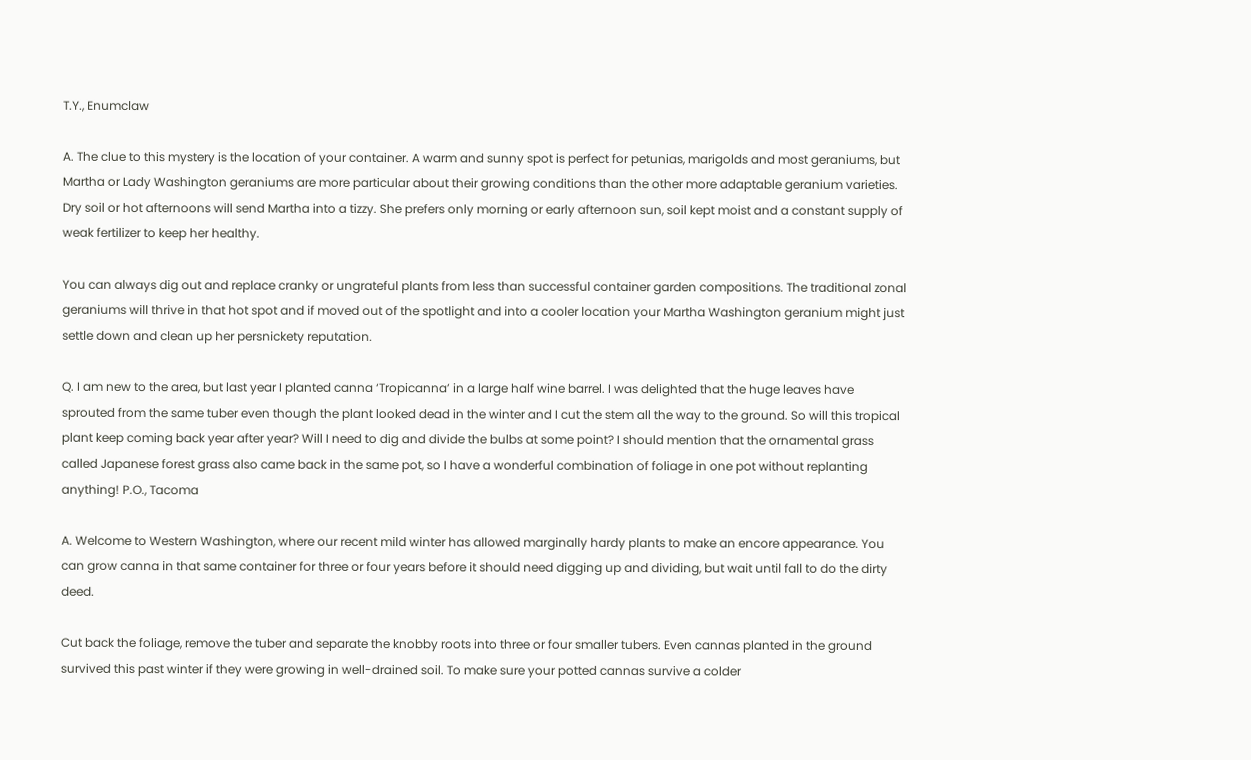T.Y., Enumclaw

A. The clue to this mystery is the location of your container. A warm and sunny spot is perfect for petunias, marigolds and most geraniums, but Martha or Lady Washington geraniums are more particular about their growing conditions than the other more adaptable geranium varieties. Dry soil or hot afternoons will send Martha into a tizzy. She prefers only morning or early afternoon sun, soil kept moist and a constant supply of weak fertilizer to keep her healthy.

You can always dig out and replace cranky or ungrateful plants from less than successful container garden compositions. The traditional zonal geraniums will thrive in that hot spot and if moved out of the spotlight and into a cooler location your Martha Washington geranium might just settle down and clean up her persnickety reputation.

Q. I am new to the area, but last year I planted canna ‘Tropicanna’ in a large half wine barrel. I was delighted that the huge leaves have sprouted from the same tuber even though the plant looked dead in the winter and I cut the stem all the way to the ground. So will this tropical plant keep coming back year after year? Will I need to dig and divide the bulbs at some point? I should mention that the ornamental grass called Japanese forest grass also came back in the same pot, so I have a wonderful combination of foliage in one pot without replanting anything! P.O., Tacoma

A. Welcome to Western Washington, where our recent mild winter has allowed marginally hardy plants to make an encore appearance. You can grow canna in that same container for three or four years before it should need digging up and dividing, but wait until fall to do the dirty deed.

Cut back the foliage, remove the tuber and separate the knobby roots into three or four smaller tubers. Even cannas planted in the ground survived this past winter if they were growing in well-drained soil. To make sure your potted cannas survive a colder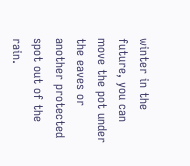winter in the future, you can move the pot under the eaves or another protected spot out of the rain.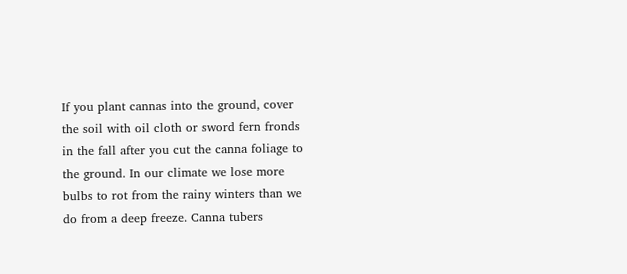If you plant cannas into the ground, cover the soil with oil cloth or sword fern fronds in the fall after you cut the canna foliage to the ground. In our climate we lose more bulbs to rot from the rainy winters than we do from a deep freeze. Canna tubers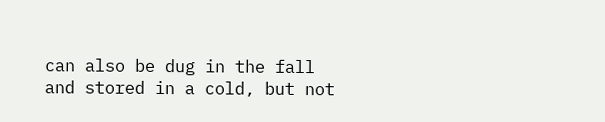can also be dug in the fall and stored in a cold, but not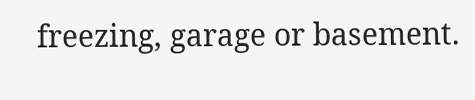freezing, garage or basement.